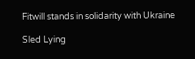Fitwill stands in solidarity with Ukraine

Sled Lying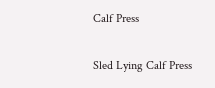Calf Press

Sled Lying Calf Press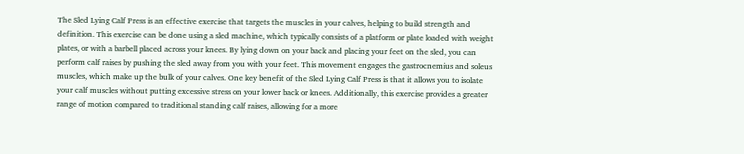The Sled Lying Calf Press is an effective exercise that targets the muscles in your calves, helping to build strength and definition. This exercise can be done using a sled machine, which typically consists of a platform or plate loaded with weight plates, or with a barbell placed across your knees. By lying down on your back and placing your feet on the sled, you can perform calf raises by pushing the sled away from you with your feet. This movement engages the gastrocnemius and soleus muscles, which make up the bulk of your calves. One key benefit of the Sled Lying Calf Press is that it allows you to isolate your calf muscles without putting excessive stress on your lower back or knees. Additionally, this exercise provides a greater range of motion compared to traditional standing calf raises, allowing for a more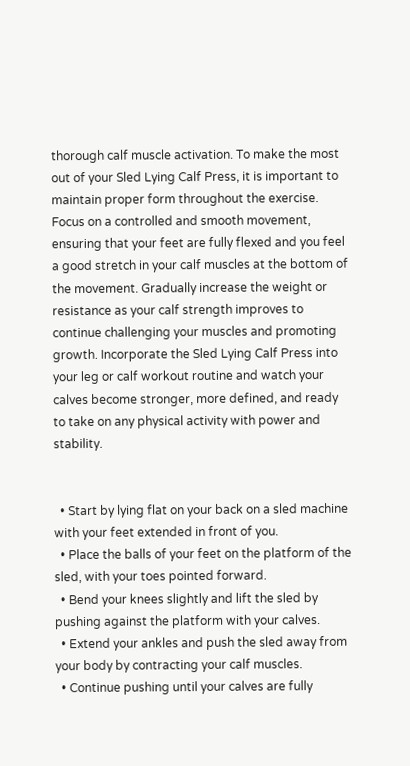thorough calf muscle activation. To make the most out of your Sled Lying Calf Press, it is important to maintain proper form throughout the exercise. Focus on a controlled and smooth movement, ensuring that your feet are fully flexed and you feel a good stretch in your calf muscles at the bottom of the movement. Gradually increase the weight or resistance as your calf strength improves to continue challenging your muscles and promoting growth. Incorporate the Sled Lying Calf Press into your leg or calf workout routine and watch your calves become stronger, more defined, and ready to take on any physical activity with power and stability.


  • Start by lying flat on your back on a sled machine with your feet extended in front of you.
  • Place the balls of your feet on the platform of the sled, with your toes pointed forward.
  • Bend your knees slightly and lift the sled by pushing against the platform with your calves.
  • Extend your ankles and push the sled away from your body by contracting your calf muscles.
  • Continue pushing until your calves are fully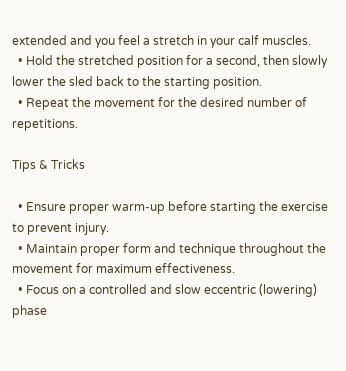extended and you feel a stretch in your calf muscles.
  • Hold the stretched position for a second, then slowly lower the sled back to the starting position.
  • Repeat the movement for the desired number of repetitions.

Tips & Tricks

  • Ensure proper warm-up before starting the exercise to prevent injury.
  • Maintain proper form and technique throughout the movement for maximum effectiveness.
  • Focus on a controlled and slow eccentric (lowering) phase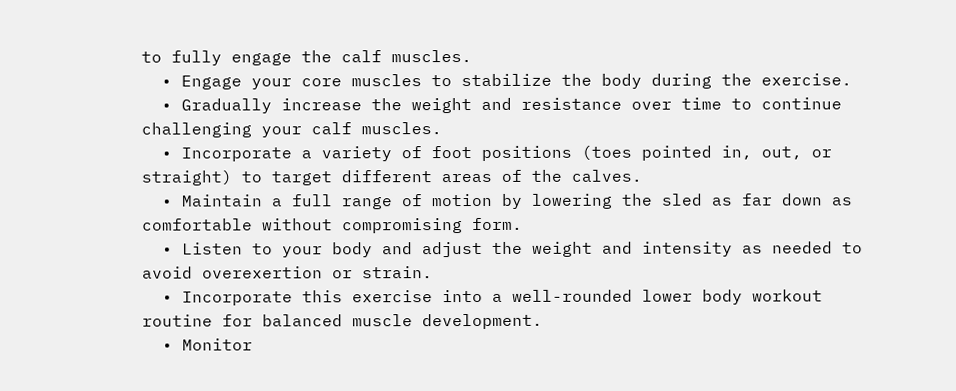to fully engage the calf muscles.
  • Engage your core muscles to stabilize the body during the exercise.
  • Gradually increase the weight and resistance over time to continue challenging your calf muscles.
  • Incorporate a variety of foot positions (toes pointed in, out, or straight) to target different areas of the calves.
  • Maintain a full range of motion by lowering the sled as far down as comfortable without compromising form.
  • Listen to your body and adjust the weight and intensity as needed to avoid overexertion or strain.
  • Incorporate this exercise into a well-rounded lower body workout routine for balanced muscle development.
  • Monitor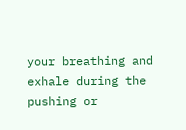your breathing and exhale during the pushing or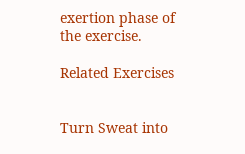exertion phase of the exercise.

Related Exercises


Turn Sweat into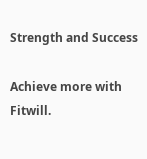Strength and Success

Achieve more with Fitwill.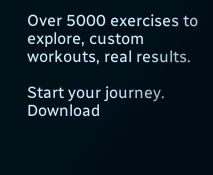Over 5000 exercises to explore, custom workouts, real results.

Start your journey. Download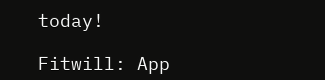today!

Fitwill: App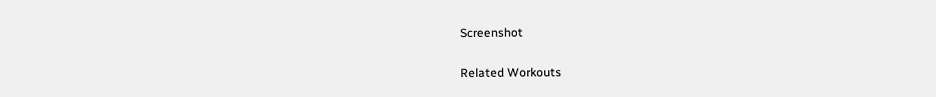Screenshot

Related Workouts